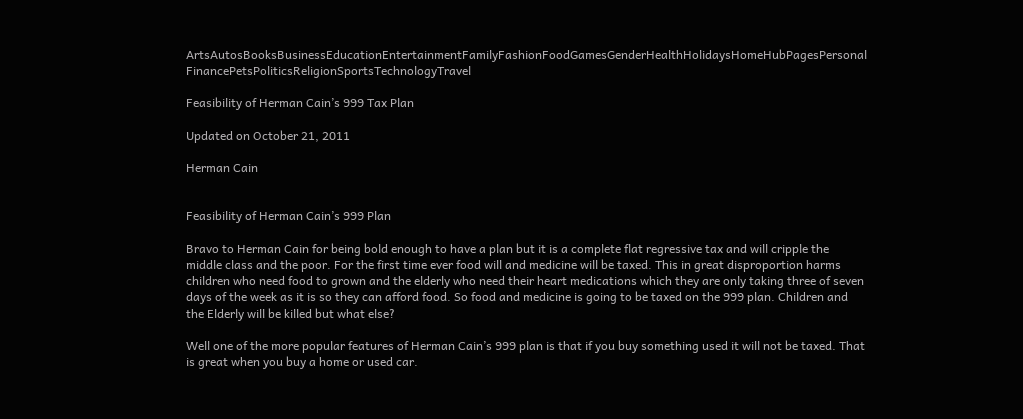ArtsAutosBooksBusinessEducationEntertainmentFamilyFashionFoodGamesGenderHealthHolidaysHomeHubPagesPersonal FinancePetsPoliticsReligionSportsTechnologyTravel

Feasibility of Herman Cain’s 999 Tax Plan

Updated on October 21, 2011

Herman Cain


Feasibility of Herman Cain’s 999 Plan

Bravo to Herman Cain for being bold enough to have a plan but it is a complete flat regressive tax and will cripple the middle class and the poor. For the first time ever food will and medicine will be taxed. This in great disproportion harms children who need food to grown and the elderly who need their heart medications which they are only taking three of seven days of the week as it is so they can afford food. So food and medicine is going to be taxed on the 999 plan. Children and the Elderly will be killed but what else?

Well one of the more popular features of Herman Cain’s 999 plan is that if you buy something used it will not be taxed. That is great when you buy a home or used car.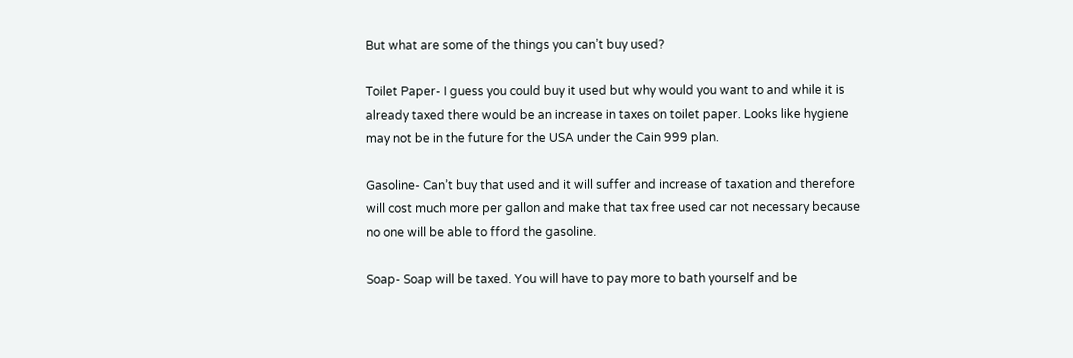But what are some of the things you can’t buy used?

Toilet Paper- I guess you could buy it used but why would you want to and while it is already taxed there would be an increase in taxes on toilet paper. Looks like hygiene may not be in the future for the USA under the Cain 999 plan.

Gasoline- Can’t buy that used and it will suffer and increase of taxation and therefore will cost much more per gallon and make that tax free used car not necessary because no one will be able to fford the gasoline.

Soap- Soap will be taxed. You will have to pay more to bath yourself and be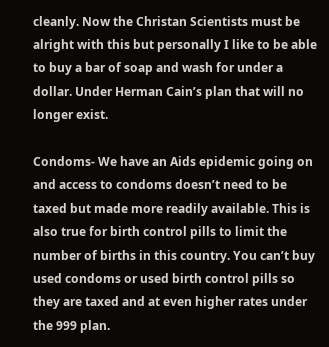cleanly. Now the Christan Scientists must be alright with this but personally I like to be able to buy a bar of soap and wash for under a dollar. Under Herman Cain’s plan that will no longer exist.

Condoms- We have an Aids epidemic going on and access to condoms doesn’t need to be taxed but made more readily available. This is also true for birth control pills to limit the number of births in this country. You can’t buy used condoms or used birth control pills so they are taxed and at even higher rates under the 999 plan.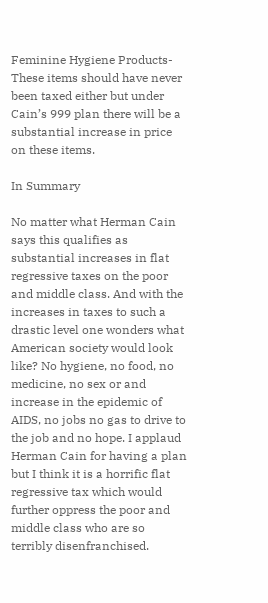Feminine Hygiene Products- These items should have never been taxed either but under Cain’s 999 plan there will be a substantial increase in price on these items.

In Summary

No matter what Herman Cain says this qualifies as substantial increases in flat regressive taxes on the poor and middle class. And with the increases in taxes to such a drastic level one wonders what American society would look like? No hygiene, no food, no medicine, no sex or and increase in the epidemic of AIDS, no jobs no gas to drive to the job and no hope. I applaud Herman Cain for having a plan but I think it is a horrific flat regressive tax which would further oppress the poor and middle class who are so terribly disenfranchised.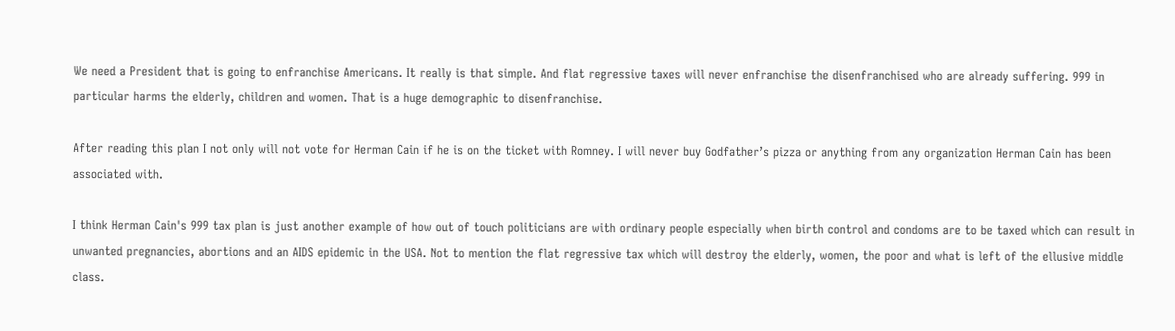We need a President that is going to enfranchise Americans. It really is that simple. And flat regressive taxes will never enfranchise the disenfranchised who are already suffering. 999 in particular harms the elderly, children and women. That is a huge demographic to disenfranchise.

After reading this plan I not only will not vote for Herman Cain if he is on the ticket with Romney. I will never buy Godfather’s pizza or anything from any organization Herman Cain has been associated with.

I think Herman Cain's 999 tax plan is just another example of how out of touch politicians are with ordinary people especially when birth control and condoms are to be taxed which can result in unwanted pregnancies, abortions and an AIDS epidemic in the USA. Not to mention the flat regressive tax which will destroy the elderly, women, the poor and what is left of the ellusive middle class.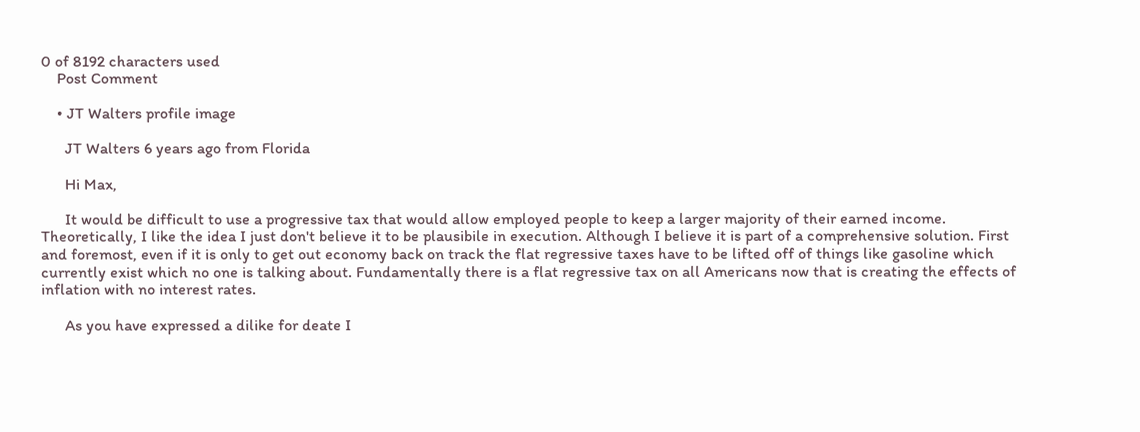0 of 8192 characters used
    Post Comment

    • JT Walters profile image

      JT Walters 6 years ago from Florida

      Hi Max,

      It would be difficult to use a progressive tax that would allow employed people to keep a larger majority of their earned income. Theoretically, I like the idea I just don't believe it to be plausibile in execution. Although I believe it is part of a comprehensive solution. First and foremost, even if it is only to get out economy back on track the flat regressive taxes have to be lifted off of things like gasoline which currently exist which no one is talking about. Fundamentally there is a flat regressive tax on all Americans now that is creating the effects of inflation with no interest rates.

      As you have expressed a dilike for deate I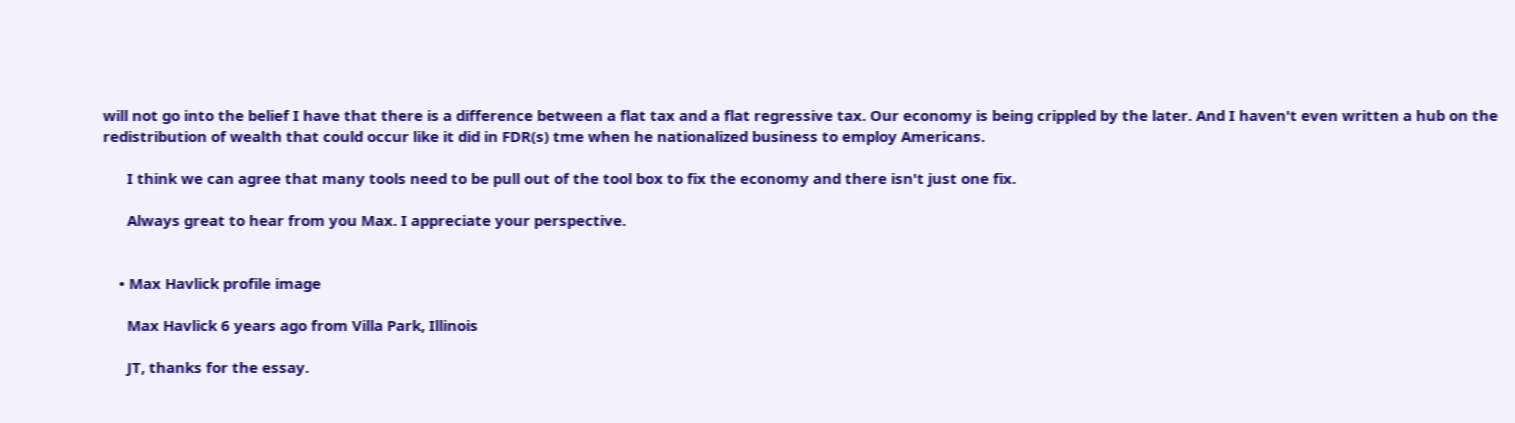will not go into the belief I have that there is a difference between a flat tax and a flat regressive tax. Our economy is being crippled by the later. And I haven't even written a hub on the redistribution of wealth that could occur like it did in FDR(s) tme when he nationalized business to employ Americans.

      I think we can agree that many tools need to be pull out of the tool box to fix the economy and there isn't just one fix.

      Always great to hear from you Max. I appreciate your perspective.


    • Max Havlick profile image

      Max Havlick 6 years ago from Villa Park, Illinois

      JT, thanks for the essay.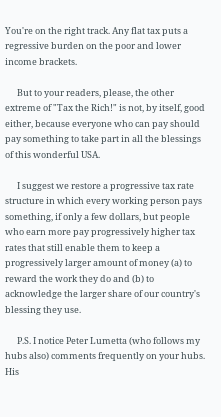You're on the right track. Any flat tax puts a regressive burden on the poor and lower income brackets.

      But to your readers, please, the other extreme of "Tax the Rich!" is not, by itself, good either, because everyone who can pay should pay something to take part in all the blessings of this wonderful USA.

      I suggest we restore a progressive tax rate structure in which every working person pays something, if only a few dollars, but people who earn more pay progressively higher tax rates that still enable them to keep a progressively larger amount of money (a) to reward the work they do and (b) to acknowledge the larger share of our country's blessing they use.

      P.S. I notice Peter Lumetta (who follows my hubs also) comments frequently on your hubs. His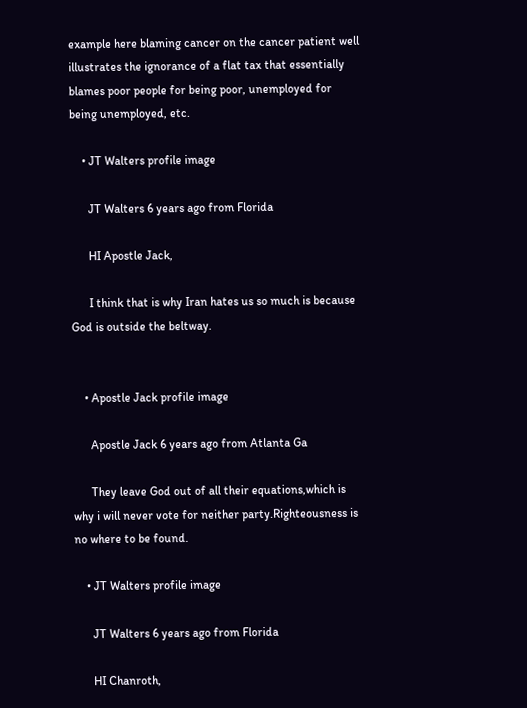example here blaming cancer on the cancer patient well illustrates the ignorance of a flat tax that essentially blames poor people for being poor, unemployed for being unemployed, etc.

    • JT Walters profile image

      JT Walters 6 years ago from Florida

      HI Apostle Jack,

      I think that is why Iran hates us so much is because God is outside the beltway.


    • Apostle Jack profile image

      Apostle Jack 6 years ago from Atlanta Ga

      They leave God out of all their equations,which is why i will never vote for neither party.Righteousness is no where to be found.

    • JT Walters profile image

      JT Walters 6 years ago from Florida

      HI Chanroth,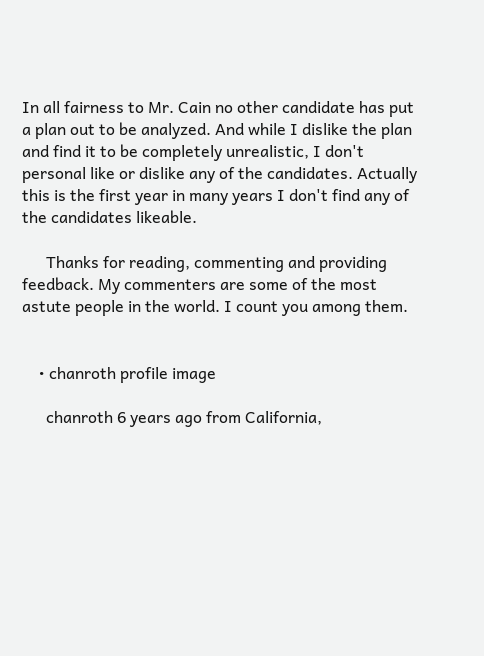In all fairness to Mr. Cain no other candidate has put a plan out to be analyzed. And while I dislike the plan and find it to be completely unrealistic, I don't personal like or dislike any of the candidates. Actually this is the first year in many years I don't find any of the candidates likeable.

      Thanks for reading, commenting and providing feedback. My commenters are some of the most astute people in the world. I count you among them.


    • chanroth profile image

      chanroth 6 years ago from California,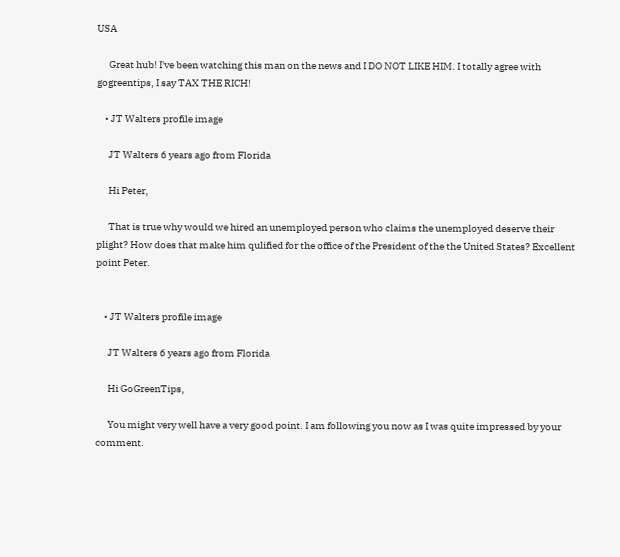USA

      Great hub! I've been watching this man on the news and I DO NOT LIKE HIM. I totally agree with gogreentips, I say TAX THE RICH!

    • JT Walters profile image

      JT Walters 6 years ago from Florida

      Hi Peter,

      That is true why would we hired an unemployed person who claims the unemployed deserve their plight? How does that make him qulified for the office of the President of the the United States? Excellent point Peter.


    • JT Walters profile image

      JT Walters 6 years ago from Florida

      Hi GoGreenTips,

      You might very well have a very good point. I am following you now as I was quite impressed by your comment.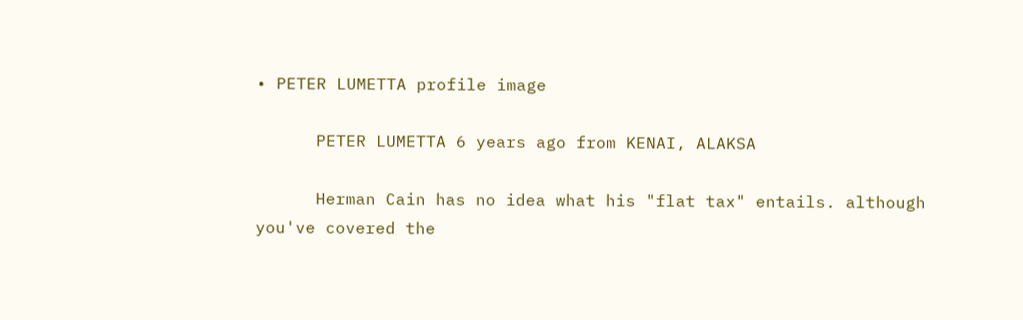• PETER LUMETTA profile image

      PETER LUMETTA 6 years ago from KENAI, ALAKSA

      Herman Cain has no idea what his "flat tax" entails. although you've covered the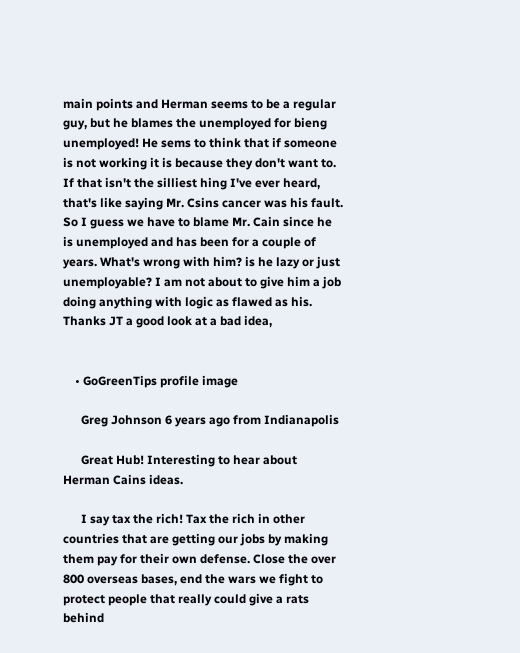main points and Herman seems to be a regular guy, but he blames the unemployed for bieng unemployed! He sems to think that if someone is not working it is because they don't want to. If that isn't the silliest hing I've ever heard, that's like saying Mr. Csins cancer was his fault. So I guess we have to blame Mr. Cain since he is unemployed and has been for a couple of years. What's wrong with him? is he lazy or just unemployable? I am not about to give him a job doing anything with logic as flawed as his. Thanks JT a good look at a bad idea,


    • GoGreenTips profile image

      Greg Johnson 6 years ago from Indianapolis

      Great Hub! Interesting to hear about Herman Cains ideas.

      I say tax the rich! Tax the rich in other countries that are getting our jobs by making them pay for their own defense. Close the over 800 overseas bases, end the wars we fight to protect people that really could give a rats behind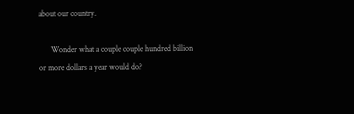about our country.

      Wonder what a couple couple hundred billion or more dollars a year would do?